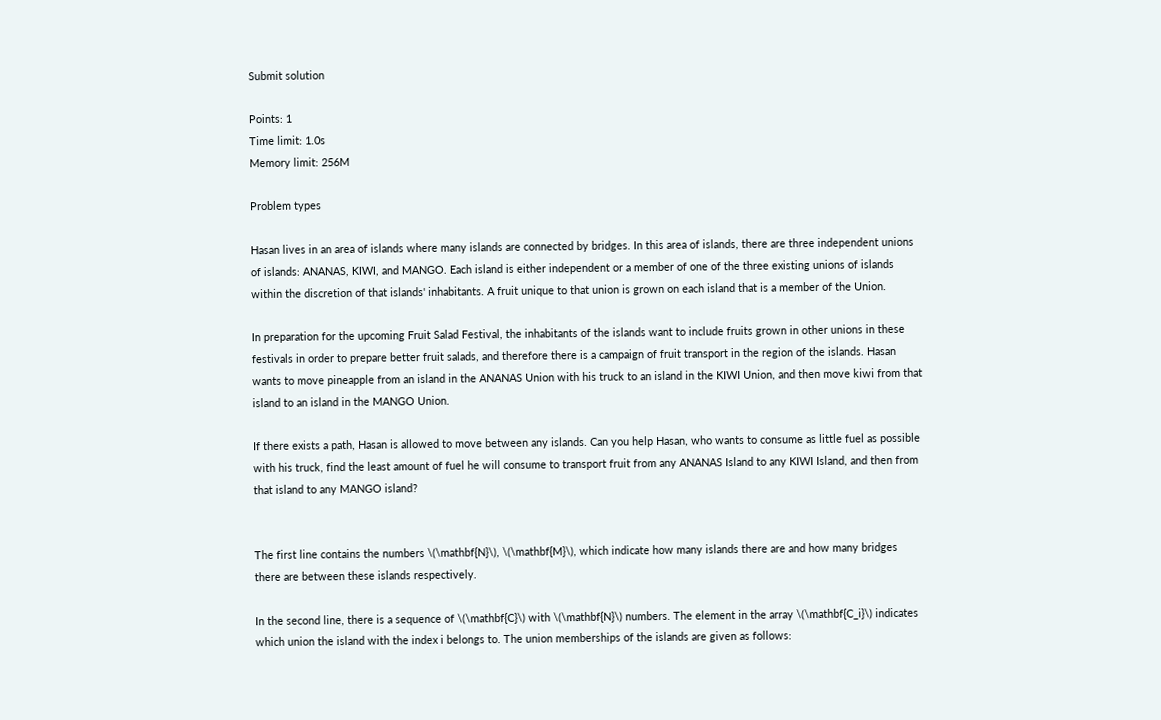Submit solution

Points: 1
Time limit: 1.0s
Memory limit: 256M

Problem types

Hasan lives in an area of islands where many islands are connected by bridges. In this area of islands, there are three independent unions of islands: ANANAS, KIWI, and MANGO. Each island is either independent or a member of one of the three existing unions of islands within the discretion of that islands' inhabitants. A fruit unique to that union is grown on each island that is a member of the Union.

In preparation for the upcoming Fruit Salad Festival, the inhabitants of the islands want to include fruits grown in other unions in these festivals in order to prepare better fruit salads, and therefore there is a campaign of fruit transport in the region of the islands. Hasan wants to move pineapple from an island in the ANANAS Union with his truck to an island in the KIWI Union, and then move kiwi from that island to an island in the MANGO Union.

If there exists a path, Hasan is allowed to move between any islands. Can you help Hasan, who wants to consume as little fuel as possible with his truck, find the least amount of fuel he will consume to transport fruit from any ANANAS Island to any KIWI Island, and then from that island to any MANGO island?


The first line contains the numbers \(\mathbf{N}\), \(\mathbf{M}\), which indicate how many islands there are and how many bridges there are between these islands respectively.

In the second line, there is a sequence of \(\mathbf{C}\) with \(\mathbf{N}\) numbers. The element in the array \(\mathbf{C_i}\) indicates which union the island with the index i belongs to. The union memberships of the islands are given as follows: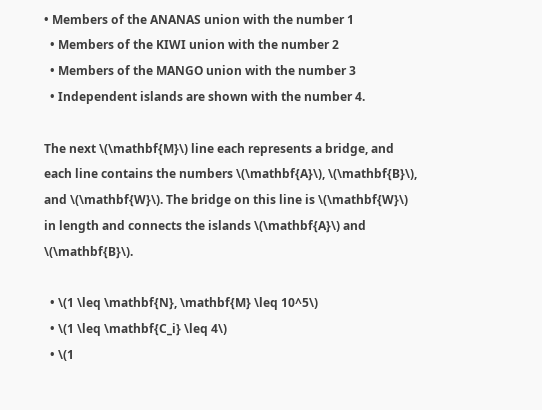• Members of the ANANAS union with the number 1
  • Members of the KIWI union with the number 2
  • Members of the MANGO union with the number 3
  • Independent islands are shown with the number 4.

The next \(\mathbf{M}\) line each represents a bridge, and each line contains the numbers \(\mathbf{A}\), \(\mathbf{B}\), and \(\mathbf{W}\). The bridge on this line is \(\mathbf{W}\) in length and connects the islands \(\mathbf{A}\) and \(\mathbf{B}\).

  • \(1 \leq \mathbf{N}, \mathbf{M} \leq 10^5\)
  • \(1 \leq \mathbf{C_i} \leq 4\)
  • \(1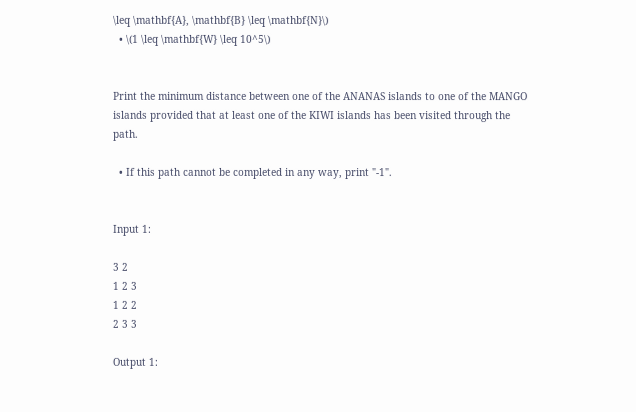\leq \mathbf{A}, \mathbf{B} \leq \mathbf{N}\)
  • \(1 \leq \mathbf{W} \leq 10^5\)


Print the minimum distance between one of the ANANAS islands to one of the MANGO islands provided that at least one of the KIWI islands has been visited through the path.

  • If this path cannot be completed in any way, print "-1".


Input 1:

3 2
1 2 3
1 2 2
2 3 3

Output 1: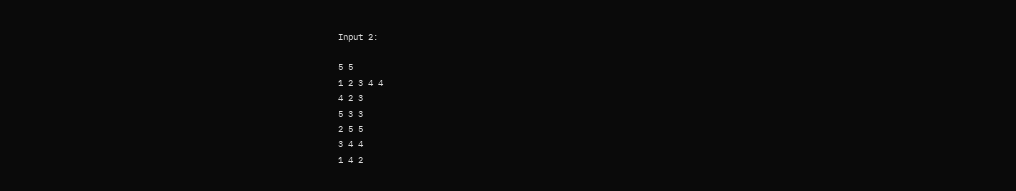Input 2:

5 5
1 2 3 4 4
4 2 3
5 3 3
2 5 5
3 4 4
1 4 2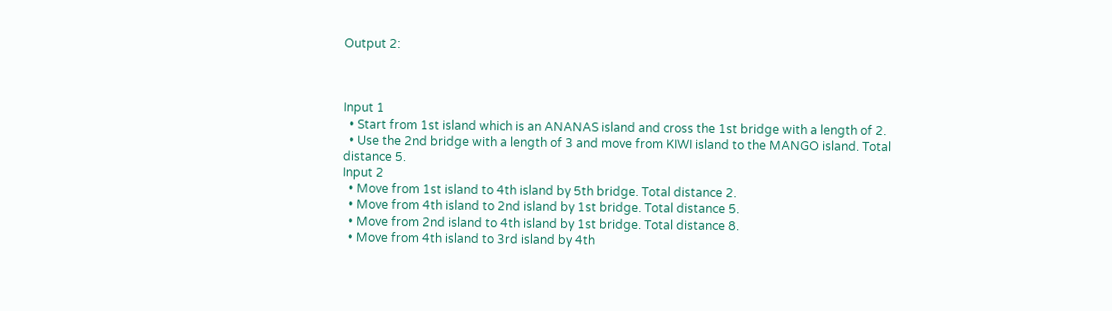Output 2:



Input 1
  • Start from 1st island which is an ANANAS island and cross the 1st bridge with a length of 2.
  • Use the 2nd bridge with a length of 3 and move from KIWI island to the MANGO island. Total distance 5.
Input 2
  • Move from 1st island to 4th island by 5th bridge. Total distance 2.
  • Move from 4th island to 2nd island by 1st bridge. Total distance 5.
  • Move from 2nd island to 4th island by 1st bridge. Total distance 8.
  • Move from 4th island to 3rd island by 4th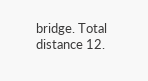bridge. Total distance 12.